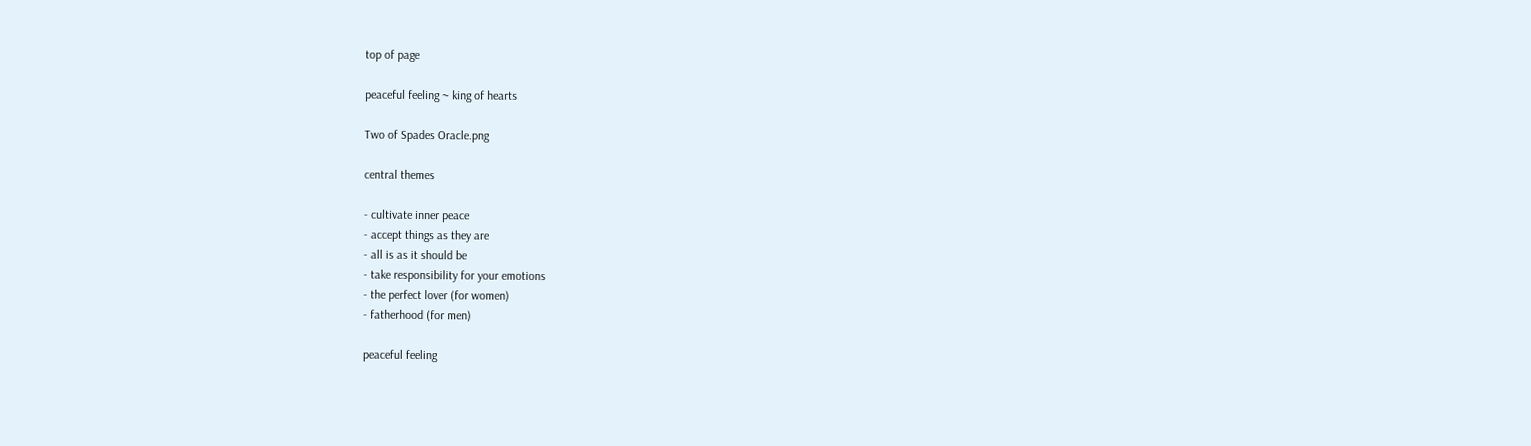top of page

peaceful feeling ~ king of hearts

Two of Spades Oracle.png

central themes

- cultivate inner peace
- accept things as they are
- all is as it should be
- take responsibility for your emotions
- the perfect lover (for women)
- fatherhood (for men)

peaceful feeling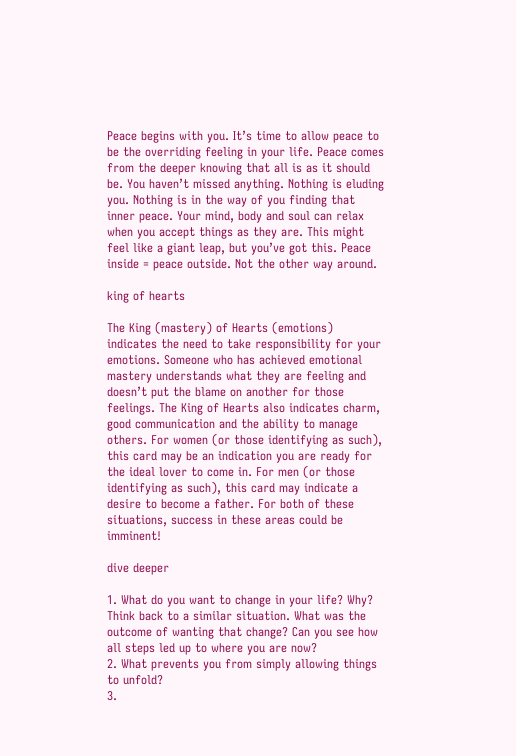Peace begins with you. It’s time to allow peace to be the overriding feeling in your life. Peace comes from the deeper knowing that all is as it should be. You haven’t missed anything. Nothing is eluding you. Nothing is in the way of you finding that inner peace. Your mind, body and soul can relax when you accept things as they are. This might feel like a giant leap, but you’ve got this. Peace inside = peace outside. Not the other way around.

king of hearts

The King (mastery) of Hearts (emotions) indicates the need to take responsibility for your emotions. Someone who has achieved emotional mastery understands what they are feeling and doesn’t put the blame on another for those feelings. The King of Hearts also indicates charm, good communication and the ability to manage others. For women (or those identifying as such), this card may be an indication you are ready for the ideal lover to come in. For men (or those identifying as such), this card may indicate a desire to become a father. For both of these situations, success in these areas could be imminent!

dive deeper

1. What do you want to change in your life? Why? Think back to a similar situation. What was the outcome of wanting that change? Can you see how all steps led up to where you are now?
2. What prevents you from simply allowing things to unfold?
3.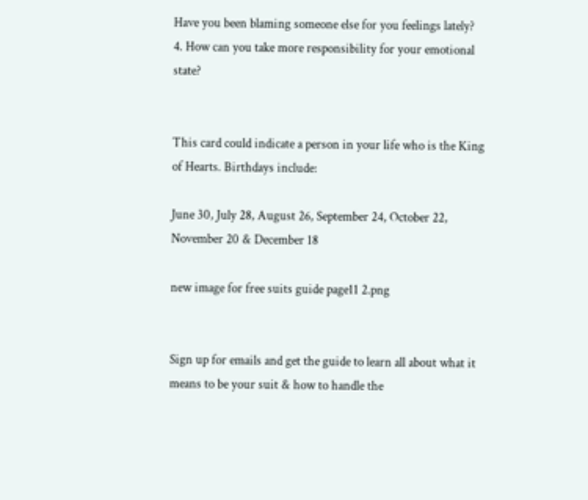Have you been blaming someone else for you feelings lately?
4. How can you take more responsibility for your emotional state?


This card could indicate a person in your life who is the King of Hearts. Birthdays include:

June 30, July 28, August 26, September 24, October 22, November 20 & December 18

new image for free suits guide page11 2.png


Sign up for emails and get the guide to learn all about what it means to be your suit & how to handle the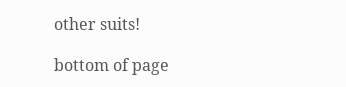other suits!

bottom of page